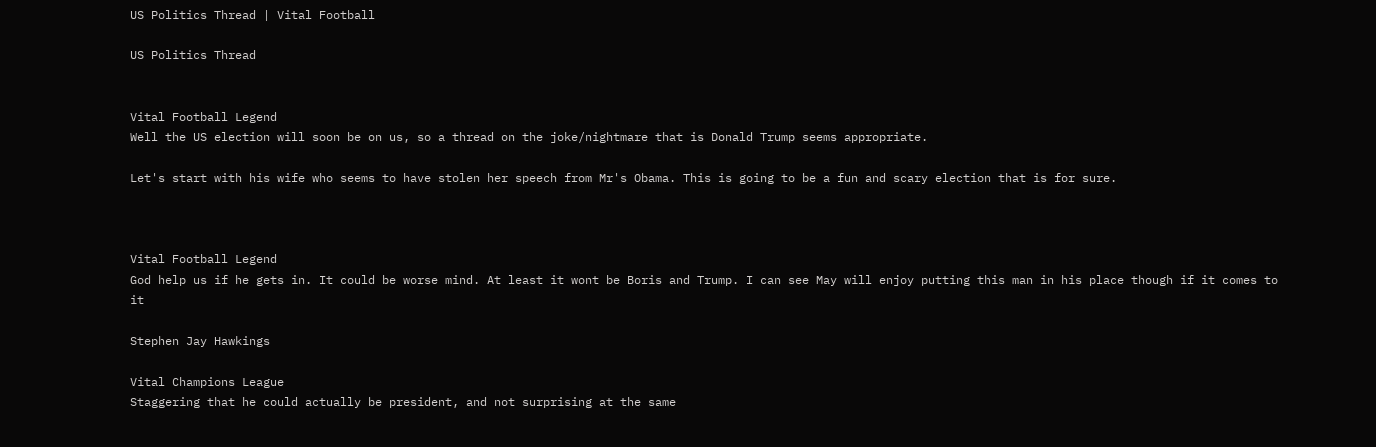US Politics Thread | Vital Football

US Politics Thread


Vital Football Legend
Well the US election will soon be on us, so a thread on the joke/nightmare that is Donald Trump seems appropriate.

Let's start with his wife who seems to have stolen her speech from Mr's Obama. This is going to be a fun and scary election that is for sure.



Vital Football Legend
God help us if he gets in. It could be worse mind. At least it wont be Boris and Trump. I can see May will enjoy putting this man in his place though if it comes to it

Stephen Jay Hawkings

Vital Champions League
Staggering that he could actually be president, and not surprising at the same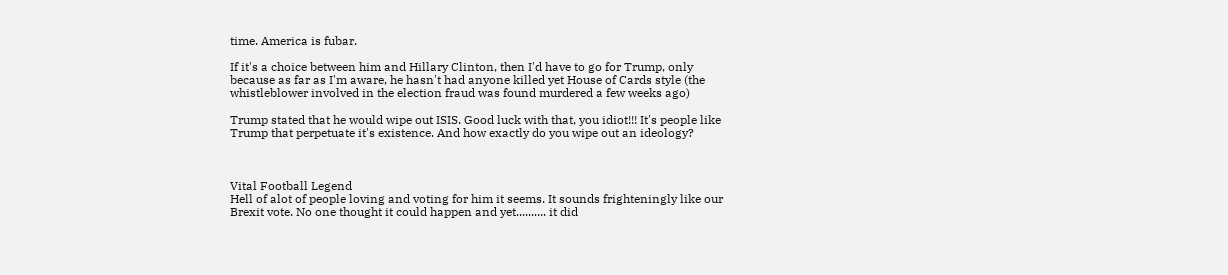time. America is fubar.

If it's a choice between him and Hillary Clinton, then I'd have to go for Trump, only because as far as I'm aware, he hasn't had anyone killed yet House of Cards style (the whistleblower involved in the election fraud was found murdered a few weeks ago)

Trump stated that he would wipe out ISIS. Good luck with that, you idiot!!! It's people like Trump that perpetuate it's existence. And how exactly do you wipe out an ideology?



Vital Football Legend
Hell of alot of people loving and voting for him it seems. It sounds frighteningly like our Brexit vote. No one thought it could happen and yet.......... it did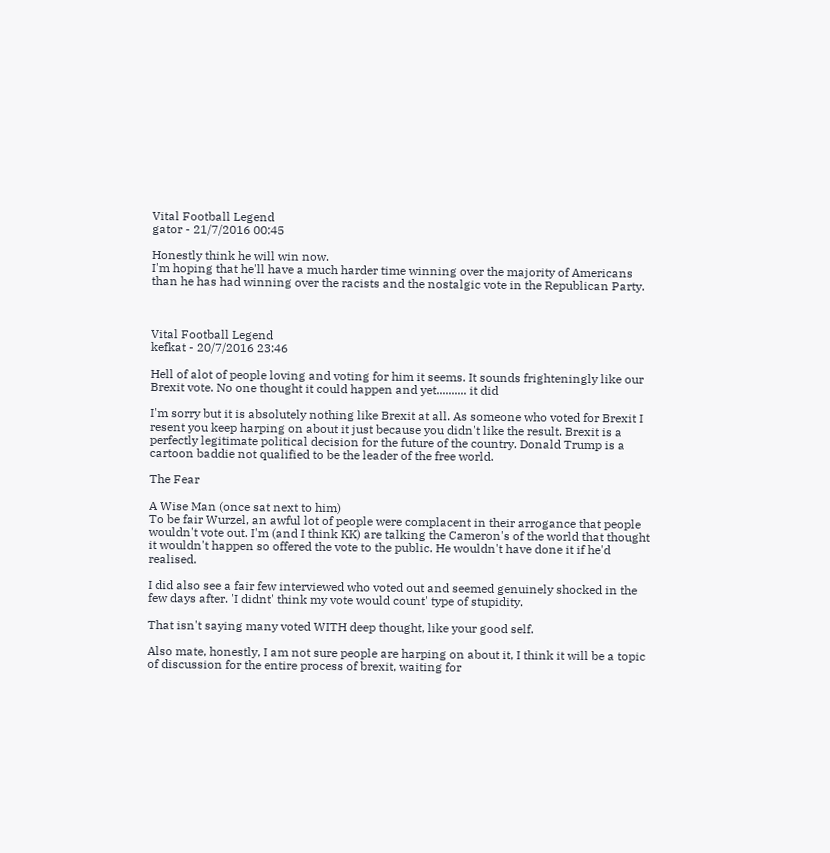Vital Football Legend
gator - 21/7/2016 00:45

Honestly think he will win now.
I'm hoping that he'll have a much harder time winning over the majority of Americans than he has had winning over the racists and the nostalgic vote in the Republican Party.



Vital Football Legend
kefkat - 20/7/2016 23:46

Hell of alot of people loving and voting for him it seems. It sounds frighteningly like our Brexit vote. No one thought it could happen and yet.......... it did

I'm sorry but it is absolutely nothing like Brexit at all. As someone who voted for Brexit I resent you keep harping on about it just because you didn't like the result. Brexit is a perfectly legitimate political decision for the future of the country. Donald Trump is a cartoon baddie not qualified to be the leader of the free world.

The Fear

A Wise Man (once sat next to him)
To be fair Wurzel, an awful lot of people were complacent in their arrogance that people wouldn't vote out. I'm (and I think KK) are talking the Cameron's of the world that thought it wouldn't happen so offered the vote to the public. He wouldn't have done it if he'd realised.

I did also see a fair few interviewed who voted out and seemed genuinely shocked in the few days after. 'I didnt' think my vote would count' type of stupidity.

That isn't saying many voted WITH deep thought, like your good self.

Also mate, honestly, I am not sure people are harping on about it, I think it will be a topic of discussion for the entire process of brexit, waiting for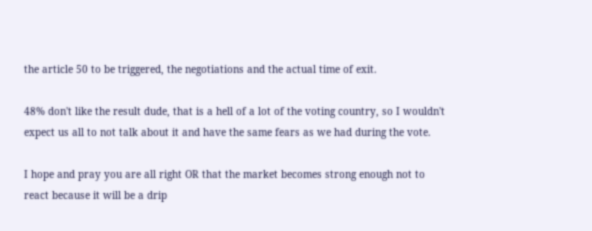the article 50 to be triggered, the negotiations and the actual time of exit.

48% don't like the result dude, that is a hell of a lot of the voting country, so I wouldn't expect us all to not talk about it and have the same fears as we had during the vote.

I hope and pray you are all right OR that the market becomes strong enough not to react because it will be a drip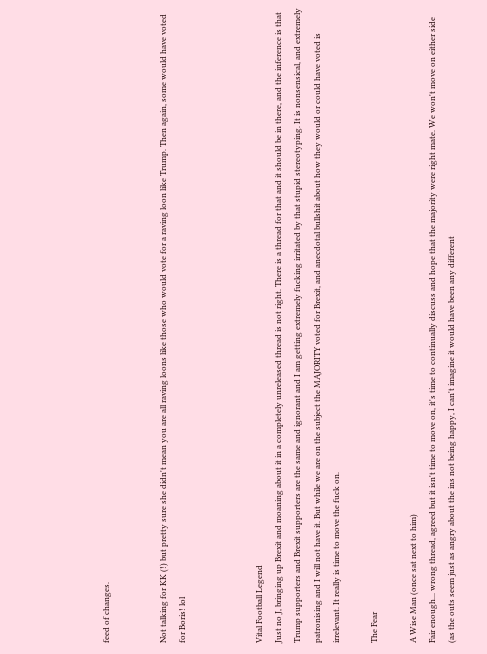feed of changes.


Not talking for KK (!) but pretty sure she didn't mean you are all raving loons like those who would vote for a raving loon like Trump. Then again, some would have voted for Boris! lol



Vital Football Legend
Just no J, bringing up Brexit and moaning about it in a completely unreleased thread is not right. There is a thread for that and it should be in there, and the inference is that Trump supporters and Brexit supporters are the same and ignorant and I am getting extremely fucking irritated by that stupid stereotyping. It is nonsensical, and extremely patronising and I will not have it. But while we are on the subject the MAJORITY voted for Brexit, and anecdotal bullshit about how they would or could have voted is irrelevant. It really is time to move the fuck on.

The Fear

A Wise Man (once sat next to him)
Fair enough... wrong thread, agreed but it isn't time to move on, it's time to continually discuss and hope that the majority were right mate. We won't move on either side (as the outs seem just as angry about the ins not being happy, I can't imagine it would have been any different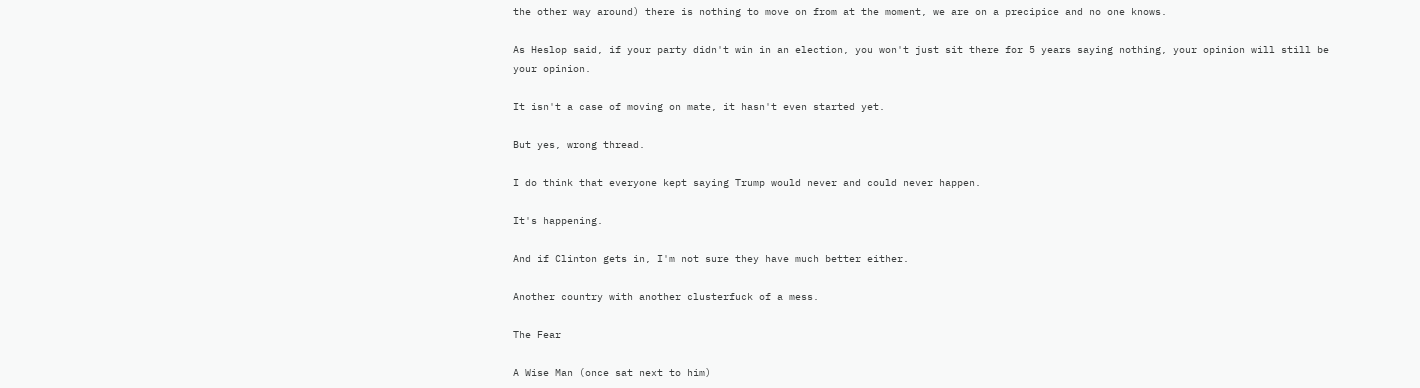the other way around) there is nothing to move on from at the moment, we are on a precipice and no one knows.

As Heslop said, if your party didn't win in an election, you won't just sit there for 5 years saying nothing, your opinion will still be your opinion.

It isn't a case of moving on mate, it hasn't even started yet.

But yes, wrong thread.

I do think that everyone kept saying Trump would never and could never happen.

It's happening.

And if Clinton gets in, I'm not sure they have much better either.

Another country with another clusterfuck of a mess.

The Fear

A Wise Man (once sat next to him)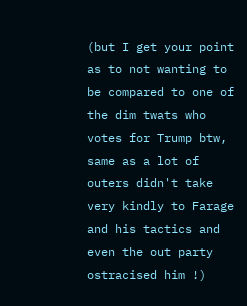(but I get your point as to not wanting to be compared to one of the dim twats who votes for Trump btw, same as a lot of outers didn't take very kindly to Farage and his tactics and even the out party ostracised him !)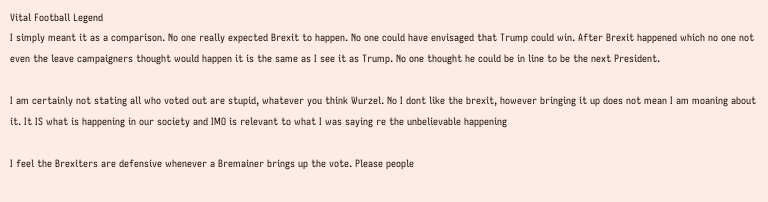Vital Football Legend
I simply meant it as a comparison. No one really expected Brexit to happen. No one could have envisaged that Trump could win. After Brexit happened which no one not even the leave campaigners thought would happen it is the same as I see it as Trump. No one thought he could be in line to be the next President.

I am certainly not stating all who voted out are stupid, whatever you think Wurzel. No I dont like the brexit, however bringing it up does not mean I am moaning about it. It IS what is happening in our society and IMO is relevant to what I was saying re the unbelievable happening

I feel the Brexiters are defensive whenever a Bremainer brings up the vote. Please people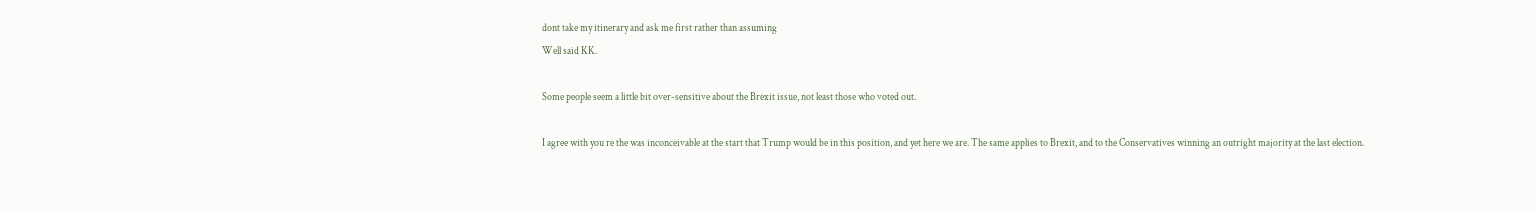dont take my itinerary and ask me first rather than assuming
Well said KK.

Some people seem a little bit over-sensitive about the Brexit issue, not least those who voted out.

I agree with you re the was inconceivable at the start that Trump would be in this position, and yet here we are. The same applies to Brexit, and to the Conservatives winning an outright majority at the last election.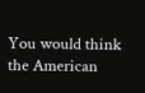You would think the American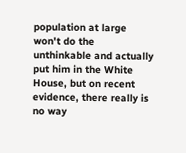population at large won't do the unthinkable and actually put him in the White House, but on recent evidence, there really is no way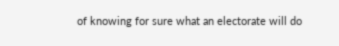of knowing for sure what an electorate will do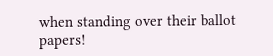when standing over their ballot papers!